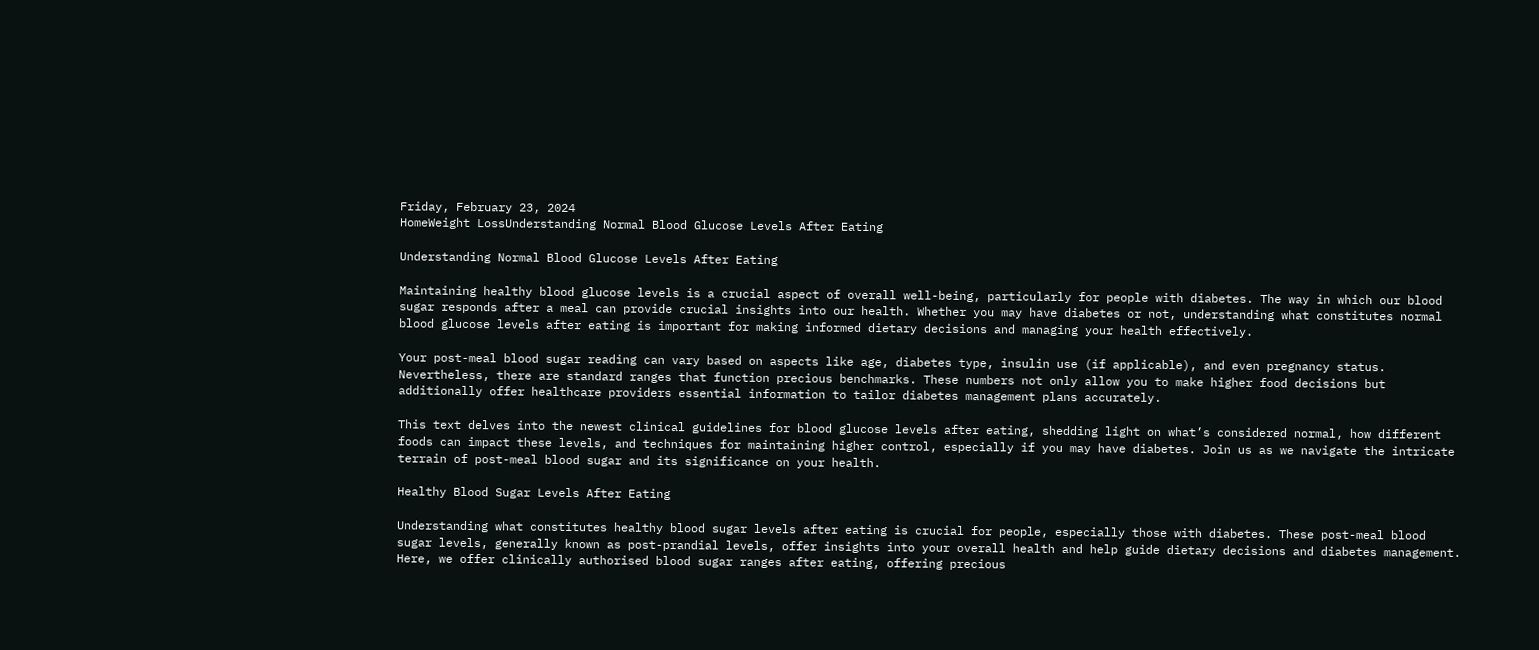Friday, February 23, 2024
HomeWeight LossUnderstanding Normal Blood Glucose Levels After Eating

Understanding Normal Blood Glucose Levels After Eating

Maintaining healthy blood glucose levels is a crucial aspect of overall well-being, particularly for people with diabetes. The way in which our blood sugar responds after a meal can provide crucial insights into our health. Whether you may have diabetes or not, understanding what constitutes normal blood glucose levels after eating is important for making informed dietary decisions and managing your health effectively.

Your post-meal blood sugar reading can vary based on aspects like age, diabetes type, insulin use (if applicable), and even pregnancy status. Nevertheless, there are standard ranges that function precious benchmarks. These numbers not only allow you to make higher food decisions but additionally offer healthcare providers essential information to tailor diabetes management plans accurately.

This text delves into the newest clinical guidelines for blood glucose levels after eating, shedding light on what’s considered normal, how different foods can impact these levels, and techniques for maintaining higher control, especially if you may have diabetes. Join us as we navigate the intricate terrain of post-meal blood sugar and its significance on your health.

Healthy Blood Sugar Levels After Eating

Understanding what constitutes healthy blood sugar levels after eating is crucial for people, especially those with diabetes. These post-meal blood sugar levels, generally known as post-prandial levels, offer insights into your overall health and help guide dietary decisions and diabetes management. Here, we offer clinically authorised blood sugar ranges after eating, offering precious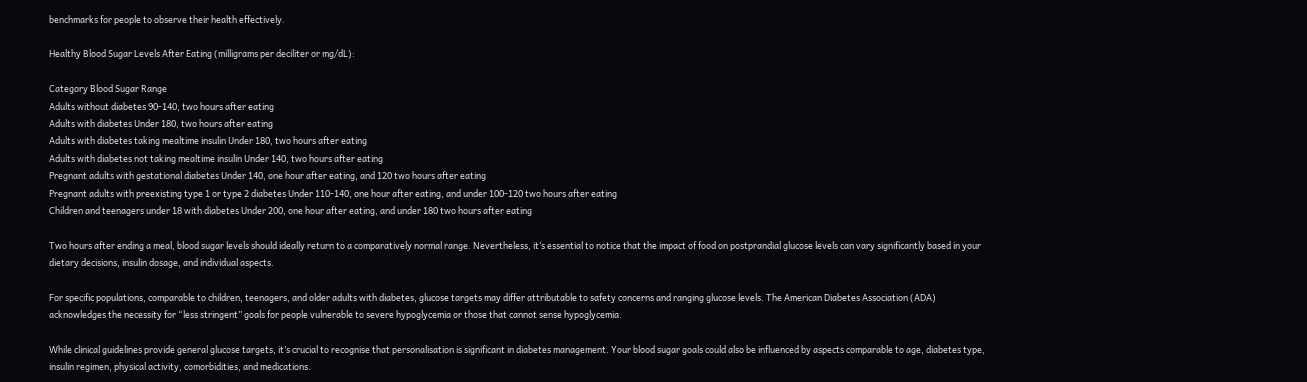benchmarks for people to observe their health effectively.

Healthy Blood Sugar Levels After Eating (milligrams per deciliter or mg/dL):

Category Blood Sugar Range
Adults without diabetes 90-140, two hours after eating
Adults with diabetes Under 180, two hours after eating
Adults with diabetes taking mealtime insulin Under 180, two hours after eating
Adults with diabetes not taking mealtime insulin Under 140, two hours after eating
Pregnant adults with gestational diabetes Under 140, one hour after eating, and 120 two hours after eating
Pregnant adults with preexisting type 1 or type 2 diabetes Under 110-140, one hour after eating, and under 100-120 two hours after eating
Children and teenagers under 18 with diabetes Under 200, one hour after eating, and under 180 two hours after eating

Two hours after ending a meal, blood sugar levels should ideally return to a comparatively normal range. Nevertheless, it’s essential to notice that the impact of food on postprandial glucose levels can vary significantly based in your dietary decisions, insulin dosage, and individual aspects.

For specific populations, comparable to children, teenagers, and older adults with diabetes, glucose targets may differ attributable to safety concerns and ranging glucose levels. The American Diabetes Association (ADA) acknowledges the necessity for “less stringent” goals for people vulnerable to severe hypoglycemia or those that cannot sense hypoglycemia.

While clinical guidelines provide general glucose targets, it’s crucial to recognise that personalisation is significant in diabetes management. Your blood sugar goals could also be influenced by aspects comparable to age, diabetes type, insulin regimen, physical activity, comorbidities, and medications.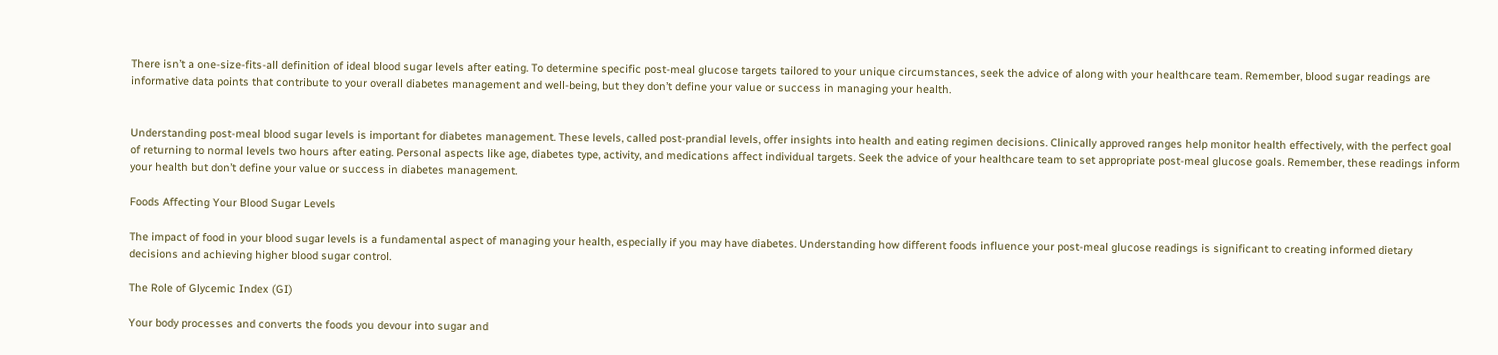There isn’t a one-size-fits-all definition of ideal blood sugar levels after eating. To determine specific post-meal glucose targets tailored to your unique circumstances, seek the advice of along with your healthcare team. Remember, blood sugar readings are informative data points that contribute to your overall diabetes management and well-being, but they don’t define your value or success in managing your health.


Understanding post-meal blood sugar levels is important for diabetes management. These levels, called post-prandial levels, offer insights into health and eating regimen decisions. Clinically approved ranges help monitor health effectively, with the perfect goal of returning to normal levels two hours after eating. Personal aspects like age, diabetes type, activity, and medications affect individual targets. Seek the advice of your healthcare team to set appropriate post-meal glucose goals. Remember, these readings inform your health but don’t define your value or success in diabetes management.

Foods Affecting Your Blood Sugar Levels

The impact of food in your blood sugar levels is a fundamental aspect of managing your health, especially if you may have diabetes. Understanding how different foods influence your post-meal glucose readings is significant to creating informed dietary decisions and achieving higher blood sugar control.

The Role of Glycemic Index (GI)

Your body processes and converts the foods you devour into sugar and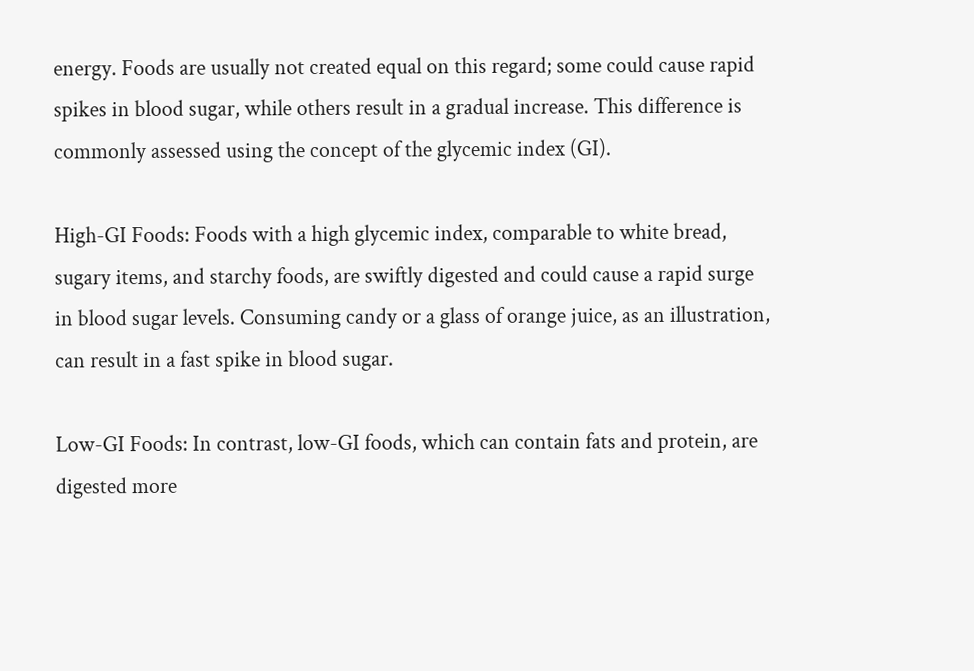energy. Foods are usually not created equal on this regard; some could cause rapid spikes in blood sugar, while others result in a gradual increase. This difference is commonly assessed using the concept of the glycemic index (GI).

High-GI Foods: Foods with a high glycemic index, comparable to white bread, sugary items, and starchy foods, are swiftly digested and could cause a rapid surge in blood sugar levels. Consuming candy or a glass of orange juice, as an illustration, can result in a fast spike in blood sugar.

Low-GI Foods: In contrast, low-GI foods, which can contain fats and protein, are digested more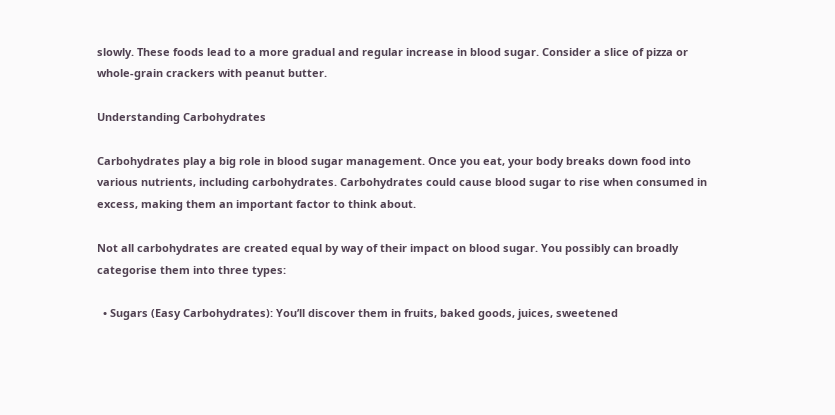slowly. These foods lead to a more gradual and regular increase in blood sugar. Consider a slice of pizza or whole-grain crackers with peanut butter.

Understanding Carbohydrates

Carbohydrates play a big role in blood sugar management. Once you eat, your body breaks down food into various nutrients, including carbohydrates. Carbohydrates could cause blood sugar to rise when consumed in excess, making them an important factor to think about.

Not all carbohydrates are created equal by way of their impact on blood sugar. You possibly can broadly categorise them into three types:

  • Sugars (Easy Carbohydrates): You’ll discover them in fruits, baked goods, juices, sweetened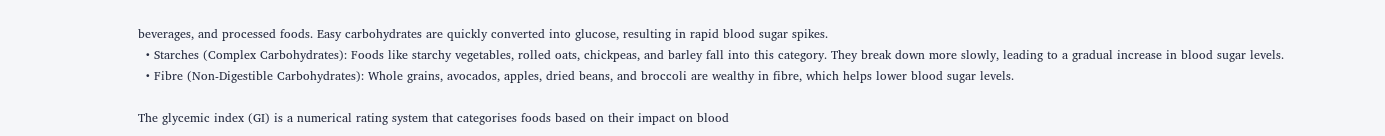beverages, and processed foods. Easy carbohydrates are quickly converted into glucose, resulting in rapid blood sugar spikes.
  • Starches (Complex Carbohydrates): Foods like starchy vegetables, rolled oats, chickpeas, and barley fall into this category. They break down more slowly, leading to a gradual increase in blood sugar levels.
  • Fibre (Non-Digestible Carbohydrates): Whole grains, avocados, apples, dried beans, and broccoli are wealthy in fibre, which helps lower blood sugar levels.

The glycemic index (GI) is a numerical rating system that categorises foods based on their impact on blood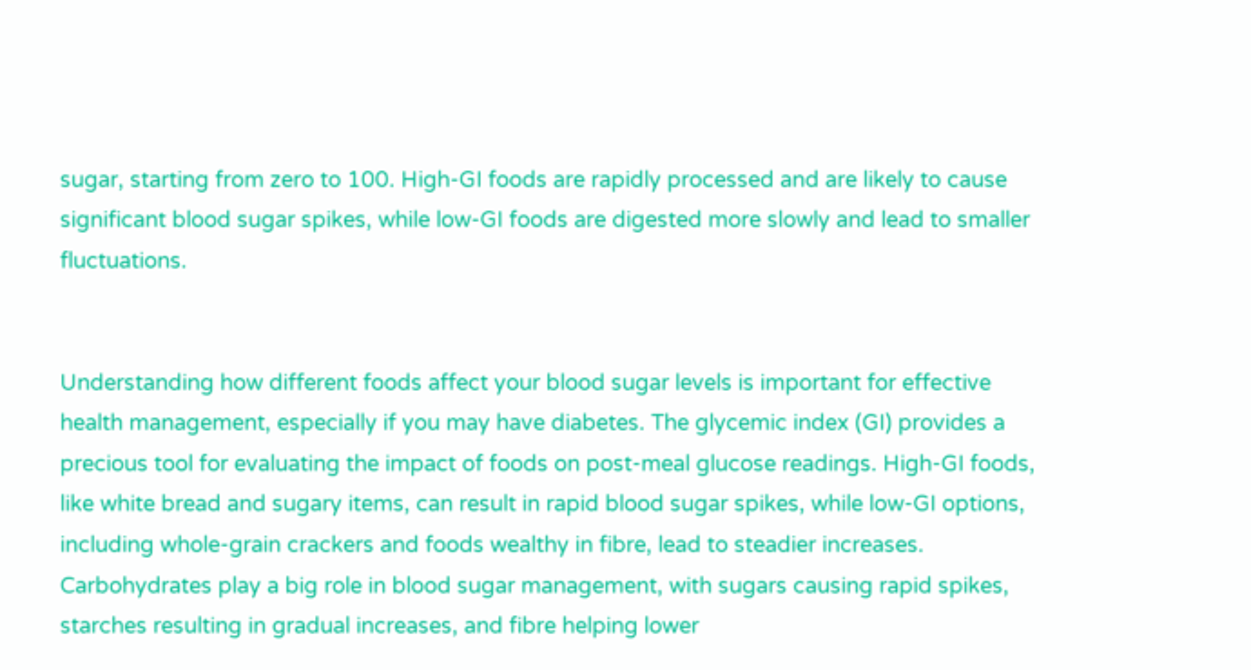sugar, starting from zero to 100. High-GI foods are rapidly processed and are likely to cause significant blood sugar spikes, while low-GI foods are digested more slowly and lead to smaller fluctuations.


Understanding how different foods affect your blood sugar levels is important for effective health management, especially if you may have diabetes. The glycemic index (GI) provides a precious tool for evaluating the impact of foods on post-meal glucose readings. High-GI foods, like white bread and sugary items, can result in rapid blood sugar spikes, while low-GI options, including whole-grain crackers and foods wealthy in fibre, lead to steadier increases. Carbohydrates play a big role in blood sugar management, with sugars causing rapid spikes, starches resulting in gradual increases, and fibre helping lower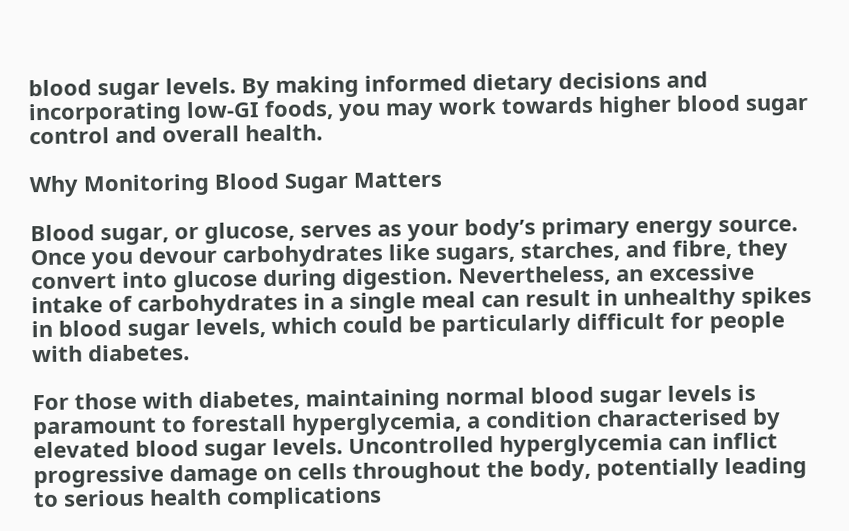blood sugar levels. By making informed dietary decisions and incorporating low-GI foods, you may work towards higher blood sugar control and overall health.

Why Monitoring Blood Sugar Matters

Blood sugar, or glucose, serves as your body’s primary energy source. Once you devour carbohydrates like sugars, starches, and fibre, they convert into glucose during digestion. Nevertheless, an excessive intake of carbohydrates in a single meal can result in unhealthy spikes in blood sugar levels, which could be particularly difficult for people with diabetes.

For those with diabetes, maintaining normal blood sugar levels is paramount to forestall hyperglycemia, a condition characterised by elevated blood sugar levels. Uncontrolled hyperglycemia can inflict progressive damage on cells throughout the body, potentially leading to serious health complications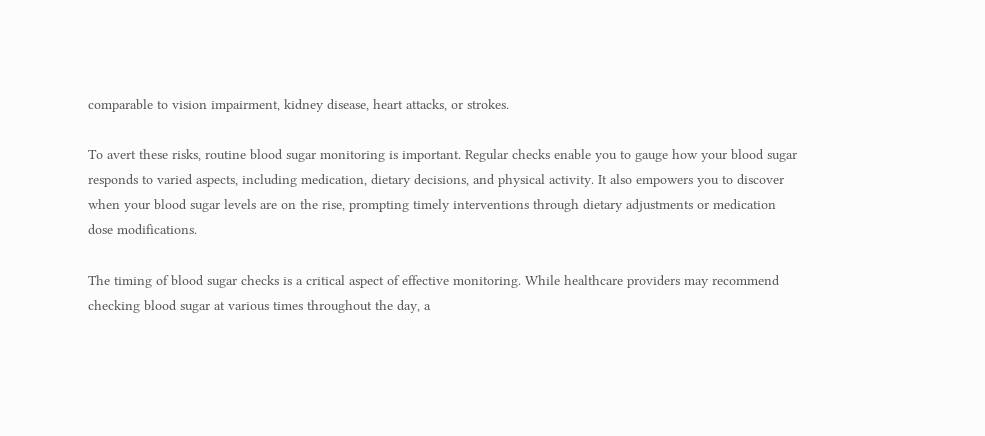comparable to vision impairment, kidney disease, heart attacks, or strokes.

To avert these risks, routine blood sugar monitoring is important. Regular checks enable you to gauge how your blood sugar responds to varied aspects, including medication, dietary decisions, and physical activity. It also empowers you to discover when your blood sugar levels are on the rise, prompting timely interventions through dietary adjustments or medication dose modifications.

The timing of blood sugar checks is a critical aspect of effective monitoring. While healthcare providers may recommend checking blood sugar at various times throughout the day, a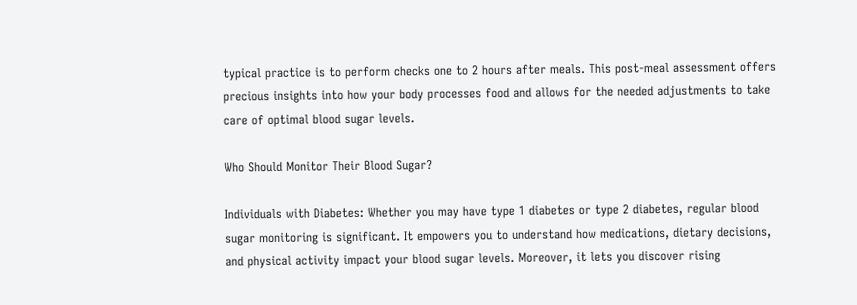typical practice is to perform checks one to 2 hours after meals. This post-meal assessment offers precious insights into how your body processes food and allows for the needed adjustments to take care of optimal blood sugar levels.

Who Should Monitor Their Blood Sugar?

Individuals with Diabetes: Whether you may have type 1 diabetes or type 2 diabetes, regular blood sugar monitoring is significant. It empowers you to understand how medications, dietary decisions, and physical activity impact your blood sugar levels. Moreover, it lets you discover rising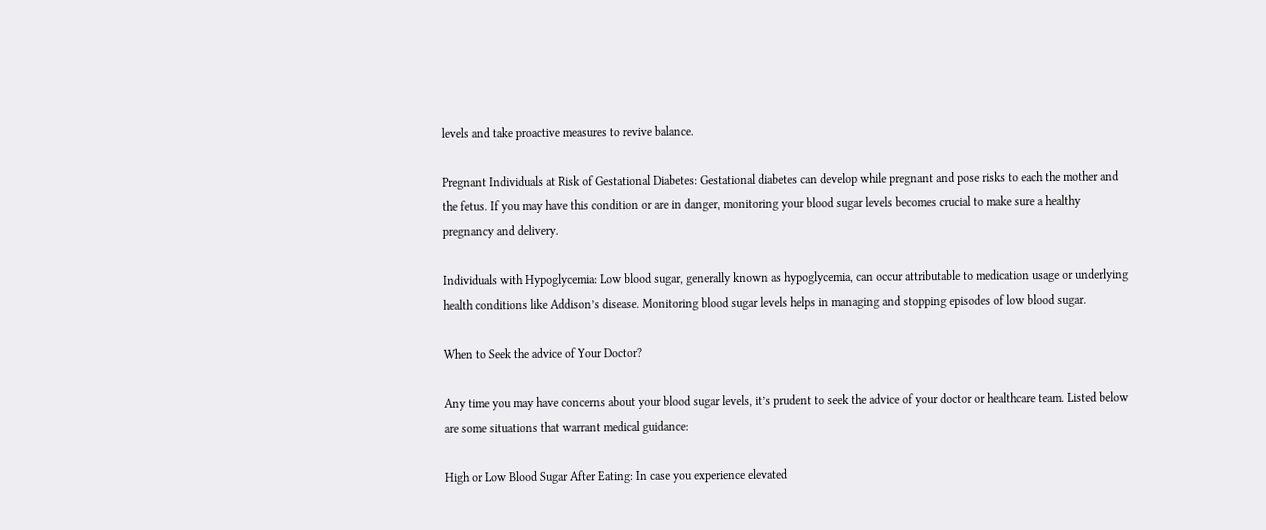levels and take proactive measures to revive balance.

Pregnant Individuals at Risk of Gestational Diabetes: Gestational diabetes can develop while pregnant and pose risks to each the mother and the fetus. If you may have this condition or are in danger, monitoring your blood sugar levels becomes crucial to make sure a healthy pregnancy and delivery.

Individuals with Hypoglycemia: Low blood sugar, generally known as hypoglycemia, can occur attributable to medication usage or underlying health conditions like Addison’s disease. Monitoring blood sugar levels helps in managing and stopping episodes of low blood sugar.

When to Seek the advice of Your Doctor?

Any time you may have concerns about your blood sugar levels, it’s prudent to seek the advice of your doctor or healthcare team. Listed below are some situations that warrant medical guidance:

High or Low Blood Sugar After Eating: In case you experience elevated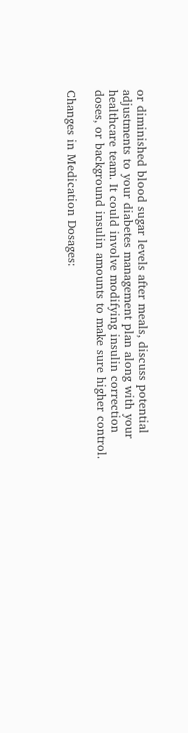or diminished blood sugar levels after meals, discuss potential adjustments to your diabetes management plan along with your healthcare team. It could involve modifying insulin correction doses, or background insulin amounts to make sure higher control.

Changes in Medication Dosages: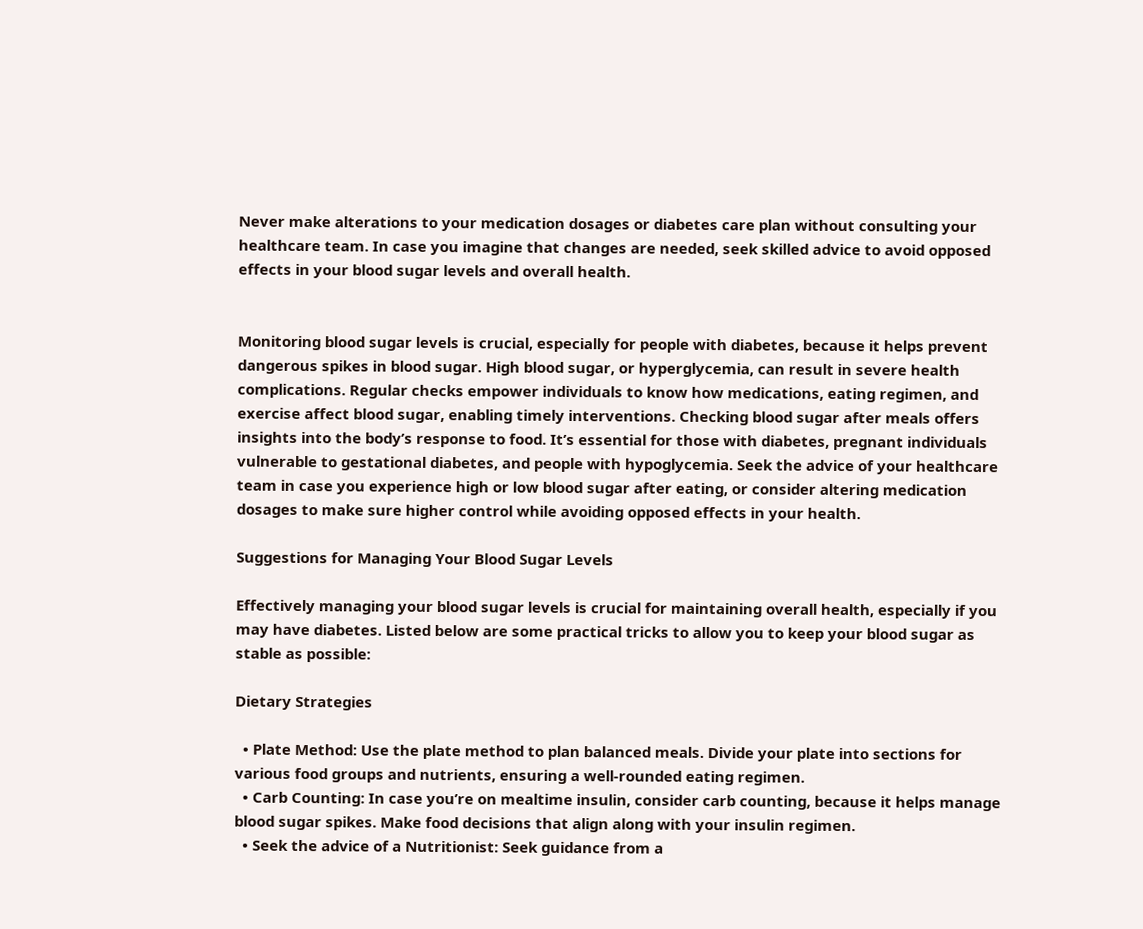Never make alterations to your medication dosages or diabetes care plan without consulting your healthcare team. In case you imagine that changes are needed, seek skilled advice to avoid opposed effects in your blood sugar levels and overall health.


Monitoring blood sugar levels is crucial, especially for people with diabetes, because it helps prevent dangerous spikes in blood sugar. High blood sugar, or hyperglycemia, can result in severe health complications. Regular checks empower individuals to know how medications, eating regimen, and exercise affect blood sugar, enabling timely interventions. Checking blood sugar after meals offers insights into the body’s response to food. It’s essential for those with diabetes, pregnant individuals vulnerable to gestational diabetes, and people with hypoglycemia. Seek the advice of your healthcare team in case you experience high or low blood sugar after eating, or consider altering medication dosages to make sure higher control while avoiding opposed effects in your health.

Suggestions for Managing Your Blood Sugar Levels

Effectively managing your blood sugar levels is crucial for maintaining overall health, especially if you may have diabetes. Listed below are some practical tricks to allow you to keep your blood sugar as stable as possible:

Dietary Strategies

  • Plate Method: Use the plate method to plan balanced meals. Divide your plate into sections for various food groups and nutrients, ensuring a well-rounded eating regimen.
  • Carb Counting: In case you’re on mealtime insulin, consider carb counting, because it helps manage blood sugar spikes. Make food decisions that align along with your insulin regimen.
  • Seek the advice of a Nutritionist: Seek guidance from a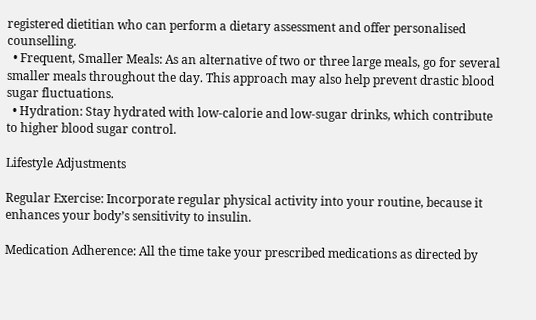registered dietitian who can perform a dietary assessment and offer personalised counselling.
  • Frequent, Smaller Meals: As an alternative of two or three large meals, go for several smaller meals throughout the day. This approach may also help prevent drastic blood sugar fluctuations.
  • Hydration: Stay hydrated with low-calorie and low-sugar drinks, which contribute to higher blood sugar control.

Lifestyle Adjustments

Regular Exercise: Incorporate regular physical activity into your routine, because it enhances your body’s sensitivity to insulin.

Medication Adherence: All the time take your prescribed medications as directed by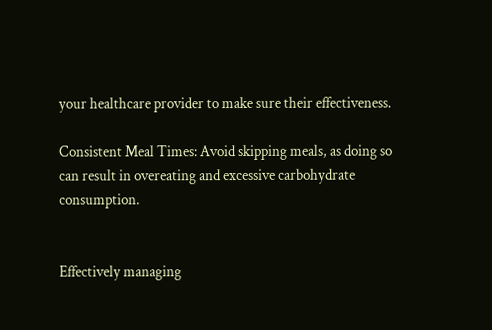your healthcare provider to make sure their effectiveness.

Consistent Meal Times: Avoid skipping meals, as doing so can result in overeating and excessive carbohydrate consumption.


Effectively managing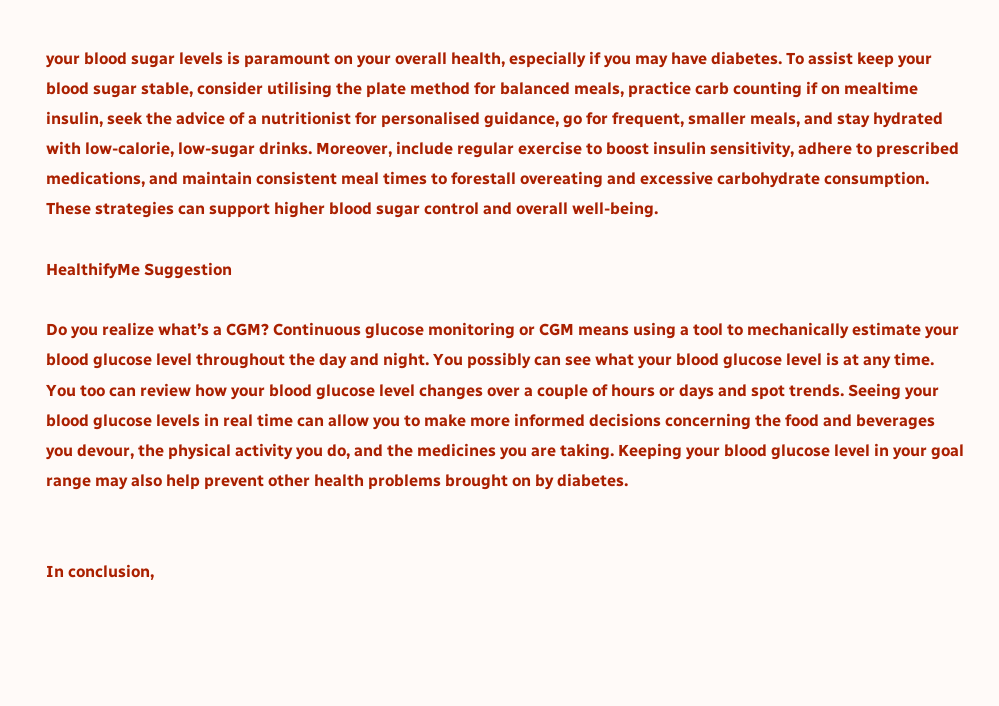your blood sugar levels is paramount on your overall health, especially if you may have diabetes. To assist keep your blood sugar stable, consider utilising the plate method for balanced meals, practice carb counting if on mealtime insulin, seek the advice of a nutritionist for personalised guidance, go for frequent, smaller meals, and stay hydrated with low-calorie, low-sugar drinks. Moreover, include regular exercise to boost insulin sensitivity, adhere to prescribed medications, and maintain consistent meal times to forestall overeating and excessive carbohydrate consumption. These strategies can support higher blood sugar control and overall well-being.

HealthifyMe Suggestion

Do you realize what’s a CGM? Continuous glucose monitoring or CGM means using a tool to mechanically estimate your blood glucose level throughout the day and night. You possibly can see what your blood glucose level is at any time. You too can review how your blood glucose level changes over a couple of hours or days and spot trends. Seeing your blood glucose levels in real time can allow you to make more informed decisions concerning the food and beverages you devour, the physical activity you do, and the medicines you are taking. Keeping your blood glucose level in your goal range may also help prevent other health problems brought on by diabetes.


In conclusion,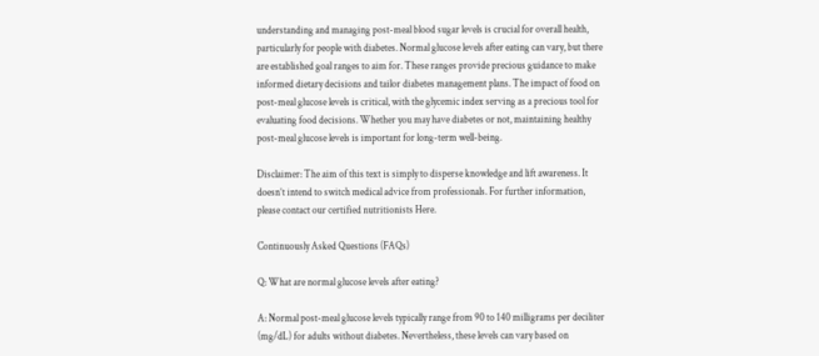understanding and managing post-meal blood sugar levels is crucial for overall health, particularly for people with diabetes. Normal glucose levels after eating can vary, but there are established goal ranges to aim for. These ranges provide precious guidance to make informed dietary decisions and tailor diabetes management plans. The impact of food on post-meal glucose levels is critical, with the glycemic index serving as a precious tool for evaluating food decisions. Whether you may have diabetes or not, maintaining healthy post-meal glucose levels is important for long-term well-being.

Disclaimer: The aim of this text is simply to disperse knowledge and lift awareness. It doesn’t intend to switch medical advice from professionals. For further information, please contact our certified nutritionists Here.

Continuously Asked Questions (FAQs)

Q: What are normal glucose levels after eating?

A: Normal post-meal glucose levels typically range from 90 to 140 milligrams per deciliter (mg/dL) for adults without diabetes. Nevertheless, these levels can vary based on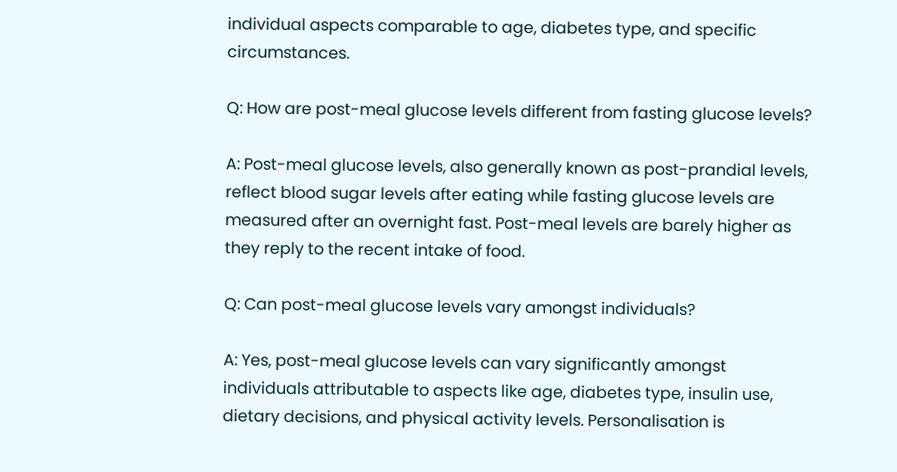individual aspects comparable to age, diabetes type, and specific circumstances.

Q: How are post-meal glucose levels different from fasting glucose levels?

A: Post-meal glucose levels, also generally known as post-prandial levels, reflect blood sugar levels after eating while fasting glucose levels are measured after an overnight fast. Post-meal levels are barely higher as they reply to the recent intake of food.

Q: Can post-meal glucose levels vary amongst individuals?

A: Yes, post-meal glucose levels can vary significantly amongst individuals attributable to aspects like age, diabetes type, insulin use, dietary decisions, and physical activity levels. Personalisation is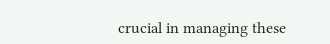crucial in managing these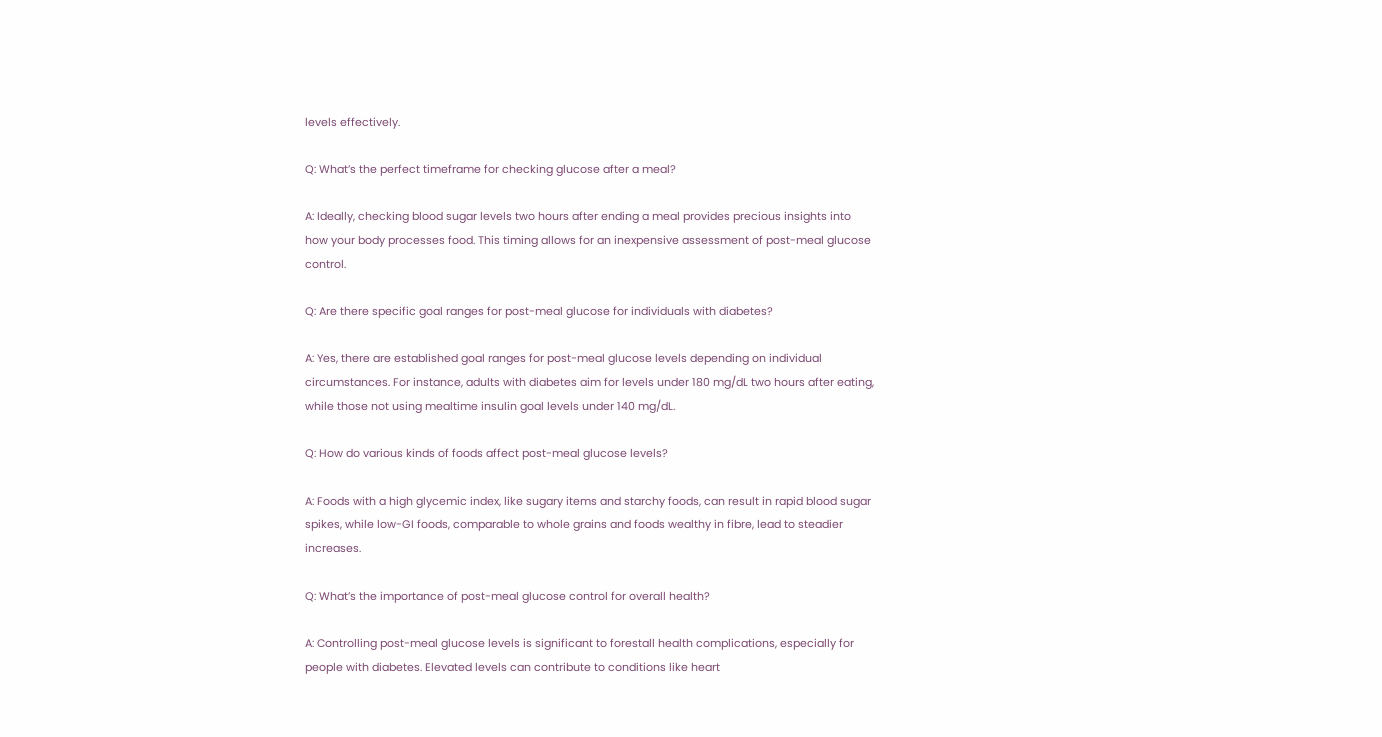levels effectively.

Q: What’s the perfect timeframe for checking glucose after a meal?

A: Ideally, checking blood sugar levels two hours after ending a meal provides precious insights into how your body processes food. This timing allows for an inexpensive assessment of post-meal glucose control.

Q: Are there specific goal ranges for post-meal glucose for individuals with diabetes?

A: Yes, there are established goal ranges for post-meal glucose levels depending on individual circumstances. For instance, adults with diabetes aim for levels under 180 mg/dL two hours after eating, while those not using mealtime insulin goal levels under 140 mg/dL.

Q: How do various kinds of foods affect post-meal glucose levels?

A: Foods with a high glycemic index, like sugary items and starchy foods, can result in rapid blood sugar spikes, while low-GI foods, comparable to whole grains and foods wealthy in fibre, lead to steadier increases.

Q: What’s the importance of post-meal glucose control for overall health?

A: Controlling post-meal glucose levels is significant to forestall health complications, especially for people with diabetes. Elevated levels can contribute to conditions like heart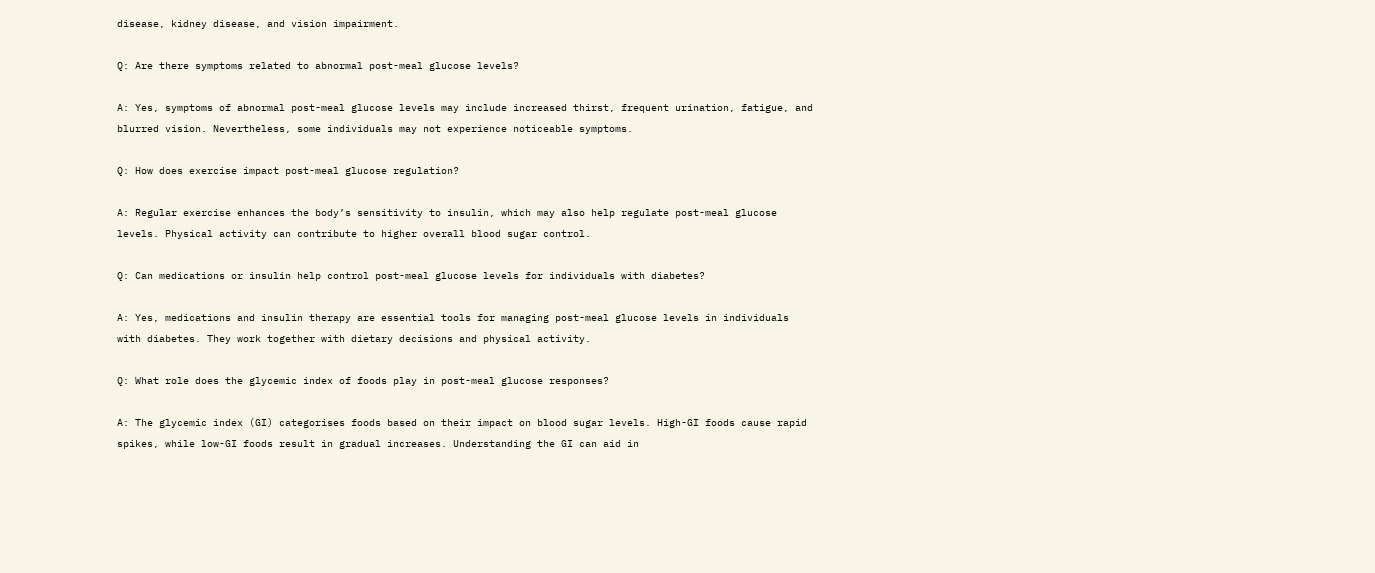disease, kidney disease, and vision impairment.

Q: Are there symptoms related to abnormal post-meal glucose levels?

A: Yes, symptoms of abnormal post-meal glucose levels may include increased thirst, frequent urination, fatigue, and blurred vision. Nevertheless, some individuals may not experience noticeable symptoms.

Q: How does exercise impact post-meal glucose regulation?

A: Regular exercise enhances the body’s sensitivity to insulin, which may also help regulate post-meal glucose levels. Physical activity can contribute to higher overall blood sugar control.

Q: Can medications or insulin help control post-meal glucose levels for individuals with diabetes?

A: Yes, medications and insulin therapy are essential tools for managing post-meal glucose levels in individuals with diabetes. They work together with dietary decisions and physical activity.

Q: What role does the glycemic index of foods play in post-meal glucose responses?

A: The glycemic index (GI) categorises foods based on their impact on blood sugar levels. High-GI foods cause rapid spikes, while low-GI foods result in gradual increases. Understanding the GI can aid in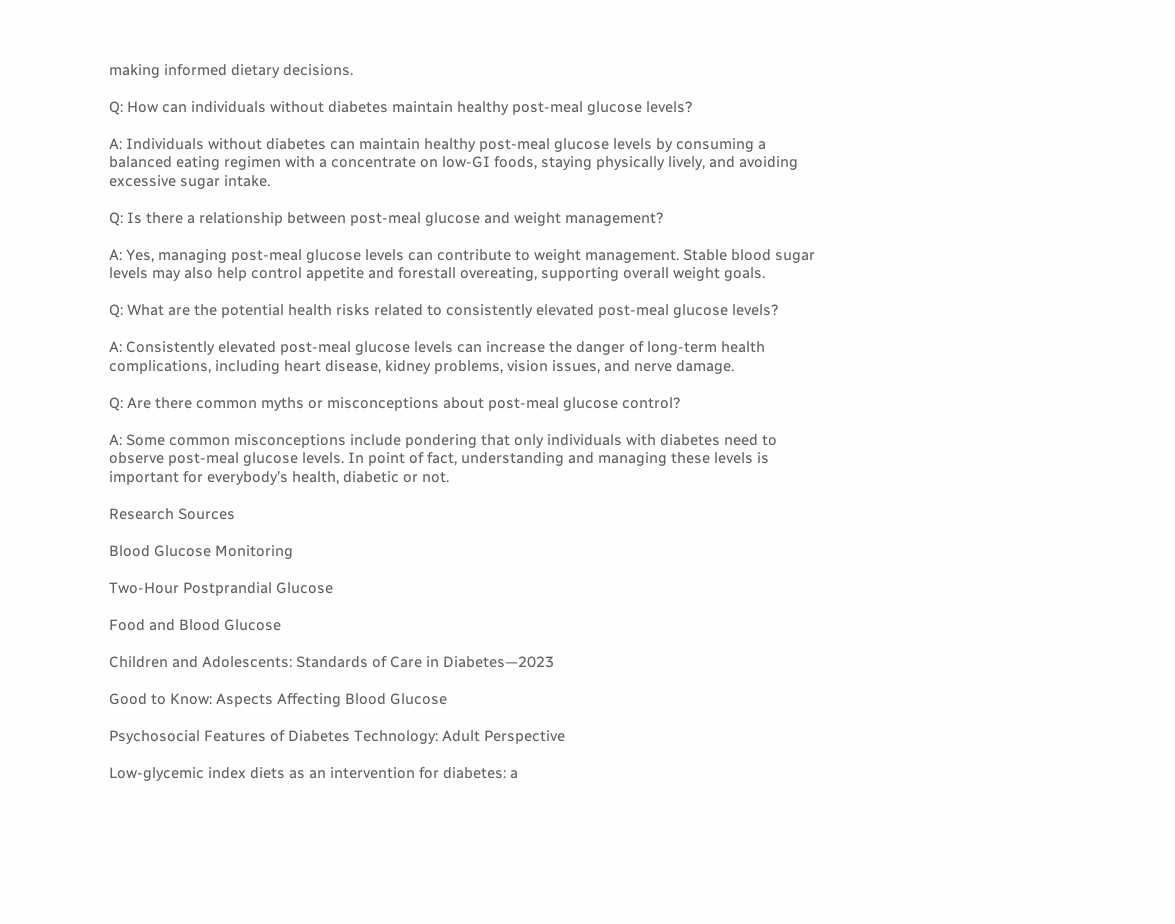making informed dietary decisions.

Q: How can individuals without diabetes maintain healthy post-meal glucose levels?

A: Individuals without diabetes can maintain healthy post-meal glucose levels by consuming a balanced eating regimen with a concentrate on low-GI foods, staying physically lively, and avoiding excessive sugar intake.

Q: Is there a relationship between post-meal glucose and weight management?

A: Yes, managing post-meal glucose levels can contribute to weight management. Stable blood sugar levels may also help control appetite and forestall overeating, supporting overall weight goals.

Q: What are the potential health risks related to consistently elevated post-meal glucose levels?

A: Consistently elevated post-meal glucose levels can increase the danger of long-term health complications, including heart disease, kidney problems, vision issues, and nerve damage.

Q: Are there common myths or misconceptions about post-meal glucose control?

A: Some common misconceptions include pondering that only individuals with diabetes need to observe post-meal glucose levels. In point of fact, understanding and managing these levels is important for everybody’s health, diabetic or not.

Research Sources

Blood Glucose Monitoring

Two-Hour Postprandial Glucose

Food and Blood Glucose

Children and Adolescents: Standards of Care in Diabetes—2023

Good to Know: Aspects Affecting Blood Glucose

Psychosocial Features of Diabetes Technology: Adult Perspective

Low-glycemic index diets as an intervention for diabetes: a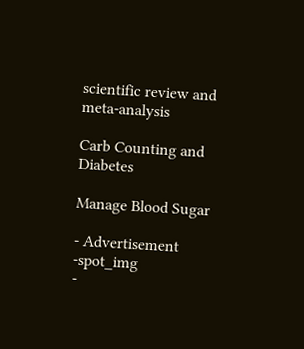scientific review and meta-analysis

Carb Counting and Diabetes

Manage Blood Sugar

- Advertisement -spot_img
-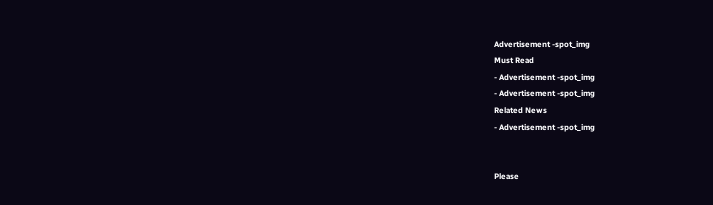Advertisement -spot_img
Must Read
- Advertisement -spot_img
- Advertisement -spot_img
Related News
- Advertisement -spot_img


Please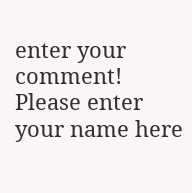enter your comment!
Please enter your name here